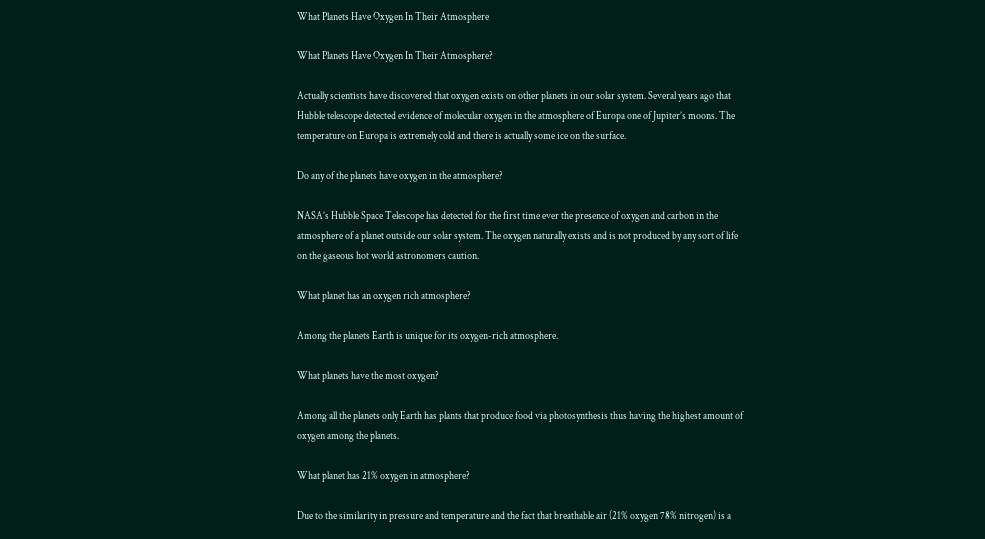What Planets Have Oxygen In Their Atmosphere

What Planets Have Oxygen In Their Atmosphere?

Actually scientists have discovered that oxygen exists on other planets in our solar system. Several years ago that Hubble telescope detected evidence of molecular oxygen in the atmosphere of Europa one of Jupiter’s moons. The temperature on Europa is extremely cold and there is actually some ice on the surface.

Do any of the planets have oxygen in the atmosphere?

NASA’s Hubble Space Telescope has detected for the first time ever the presence of oxygen and carbon in the atmosphere of a planet outside our solar system. The oxygen naturally exists and is not produced by any sort of life on the gaseous hot world astronomers caution.

What planet has an oxygen rich atmosphere?

Among the planets Earth is unique for its oxygen-rich atmosphere.

What planets have the most oxygen?

Among all the planets only Earth has plants that produce food via photosynthesis thus having the highest amount of oxygen among the planets.

What planet has 21% oxygen in atmosphere?

Due to the similarity in pressure and temperature and the fact that breathable air (21% oxygen 78% nitrogen) is a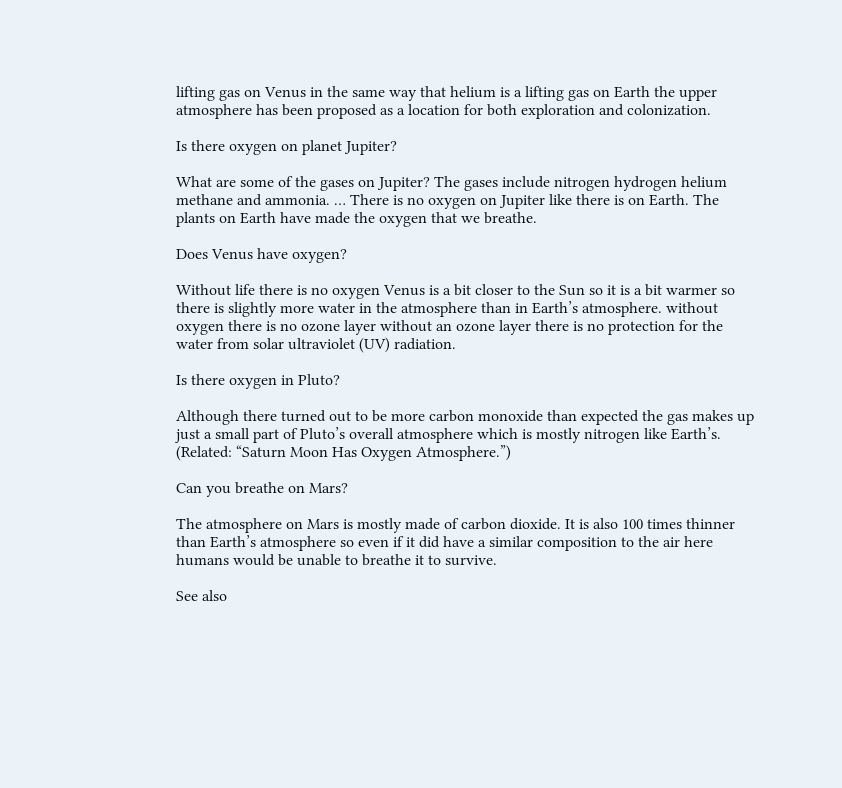lifting gas on Venus in the same way that helium is a lifting gas on Earth the upper atmosphere has been proposed as a location for both exploration and colonization.

Is there oxygen on planet Jupiter?

What are some of the gases on Jupiter? The gases include nitrogen hydrogen helium methane and ammonia. … There is no oxygen on Jupiter like there is on Earth. The plants on Earth have made the oxygen that we breathe.

Does Venus have oxygen?

Without life there is no oxygen Venus is a bit closer to the Sun so it is a bit warmer so there is slightly more water in the atmosphere than in Earth’s atmosphere. without oxygen there is no ozone layer without an ozone layer there is no protection for the water from solar ultraviolet (UV) radiation.

Is there oxygen in Pluto?

Although there turned out to be more carbon monoxide than expected the gas makes up just a small part of Pluto’s overall atmosphere which is mostly nitrogen like Earth’s. (Related: “Saturn Moon Has Oxygen Atmosphere.”)

Can you breathe on Mars?

The atmosphere on Mars is mostly made of carbon dioxide. It is also 100 times thinner than Earth’s atmosphere so even if it did have a similar composition to the air here humans would be unable to breathe it to survive.

See also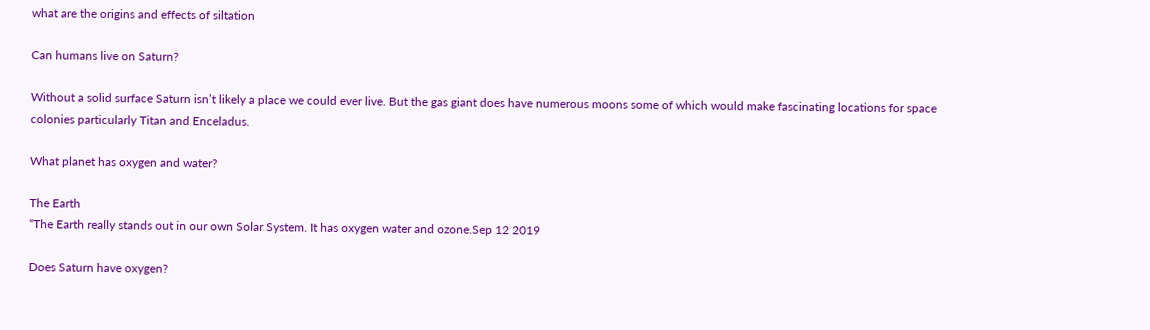what are the origins and effects of siltation

Can humans live on Saturn?

Without a solid surface Saturn isn’t likely a place we could ever live. But the gas giant does have numerous moons some of which would make fascinating locations for space colonies particularly Titan and Enceladus.

What planet has oxygen and water?

The Earth
“The Earth really stands out in our own Solar System. It has oxygen water and ozone.Sep 12 2019

Does Saturn have oxygen?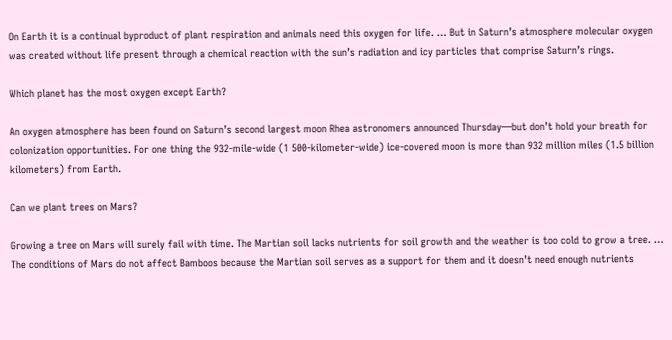On Earth it is a continual byproduct of plant respiration and animals need this oxygen for life. … But in Saturn’s atmosphere molecular oxygen was created without life present through a chemical reaction with the sun’s radiation and icy particles that comprise Saturn’s rings.

Which planet has the most oxygen except Earth?

An oxygen atmosphere has been found on Saturn’s second largest moon Rhea astronomers announced Thursday—but don’t hold your breath for colonization opportunities. For one thing the 932-mile-wide (1 500-kilometer-wide) ice-covered moon is more than 932 million miles (1.5 billion kilometers) from Earth.

Can we plant trees on Mars?

Growing a tree on Mars will surely fail with time. The Martian soil lacks nutrients for soil growth and the weather is too cold to grow a tree. … The conditions of Mars do not affect Bamboos because the Martian soil serves as a support for them and it doesn’t need enough nutrients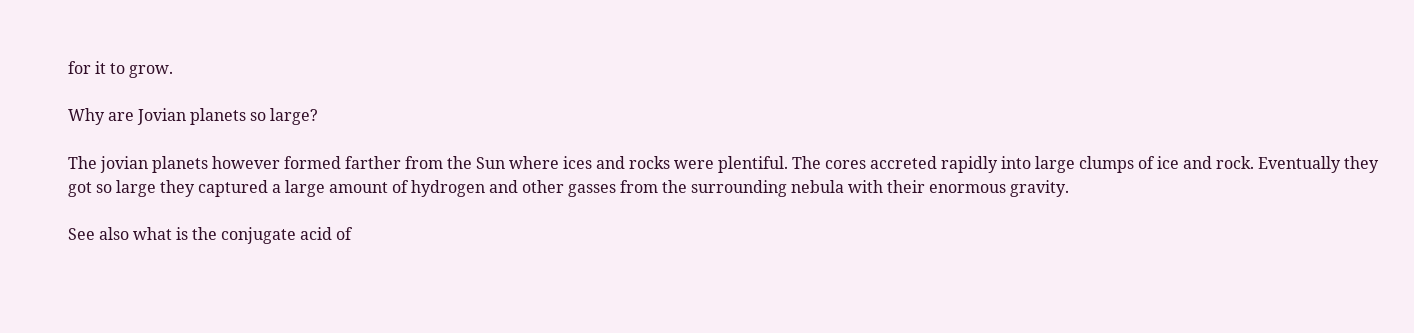for it to grow.

Why are Jovian planets so large?

The jovian planets however formed farther from the Sun where ices and rocks were plentiful. The cores accreted rapidly into large clumps of ice and rock. Eventually they got so large they captured a large amount of hydrogen and other gasses from the surrounding nebula with their enormous gravity.

See also what is the conjugate acid of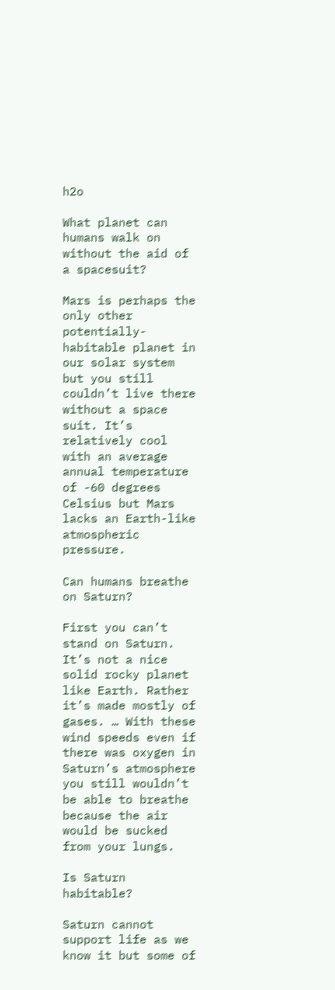h2o

What planet can humans walk on without the aid of a spacesuit?

Mars is perhaps the only other potentially-habitable planet in our solar system but you still couldn’t live there without a space suit. It’s relatively cool with an average annual temperature of -60 degrees Celsius but Mars lacks an Earth-like atmospheric pressure.

Can humans breathe on Saturn?

First you can’t stand on Saturn. It’s not a nice solid rocky planet like Earth. Rather it’s made mostly of gases. … With these wind speeds even if there was oxygen in Saturn’s atmosphere you still wouldn’t be able to breathe because the air would be sucked from your lungs.

Is Saturn habitable?

Saturn cannot support life as we know it but some of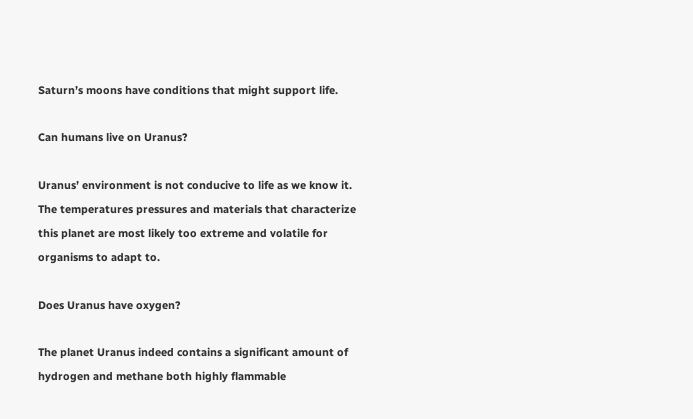Saturn’s moons have conditions that might support life.

Can humans live on Uranus?

Uranus’ environment is not conducive to life as we know it. The temperatures pressures and materials that characterize this planet are most likely too extreme and volatile for organisms to adapt to.

Does Uranus have oxygen?

The planet Uranus indeed contains a significant amount of hydrogen and methane both highly flammable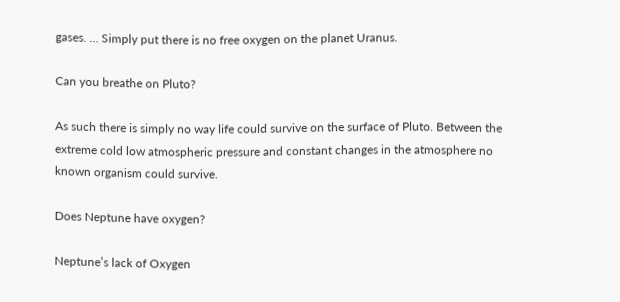gases. … Simply put there is no free oxygen on the planet Uranus.

Can you breathe on Pluto?

As such there is simply no way life could survive on the surface of Pluto. Between the extreme cold low atmospheric pressure and constant changes in the atmosphere no known organism could survive.

Does Neptune have oxygen?

Neptune’s lack of Oxygen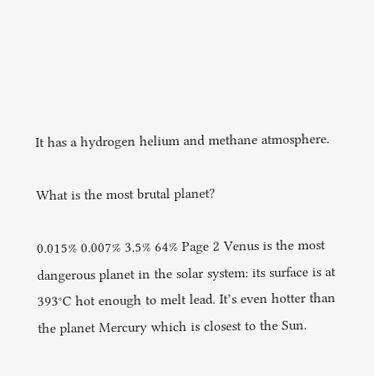It has a hydrogen helium and methane atmosphere.

What is the most brutal planet?

0.015% 0.007% 3.5% 64% Page 2 Venus is the most dangerous planet in the solar system: its surface is at 393°C hot enough to melt lead. It’s even hotter than the planet Mercury which is closest to the Sun.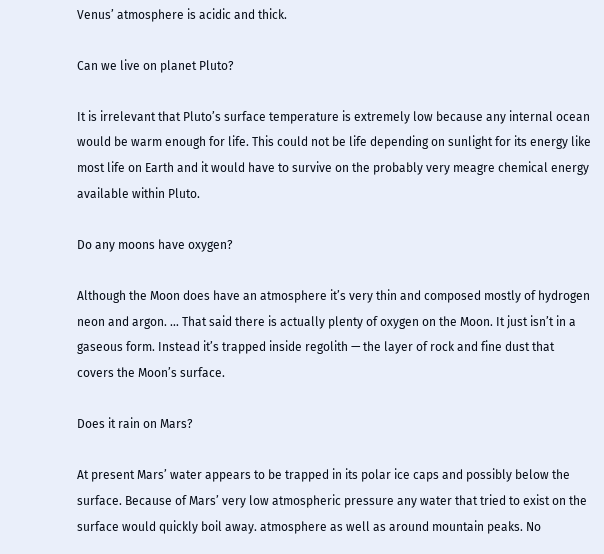Venus’ atmosphere is acidic and thick.

Can we live on planet Pluto?

It is irrelevant that Pluto’s surface temperature is extremely low because any internal ocean would be warm enough for life. This could not be life depending on sunlight for its energy like most life on Earth and it would have to survive on the probably very meagre chemical energy available within Pluto.

Do any moons have oxygen?

Although the Moon does have an atmosphere it’s very thin and composed mostly of hydrogen neon and argon. … That said there is actually plenty of oxygen on the Moon. It just isn’t in a gaseous form. Instead it’s trapped inside regolith — the layer of rock and fine dust that covers the Moon’s surface.

Does it rain on Mars?

At present Mars’ water appears to be trapped in its polar ice caps and possibly below the surface. Because of Mars’ very low atmospheric pressure any water that tried to exist on the surface would quickly boil away. atmosphere as well as around mountain peaks. No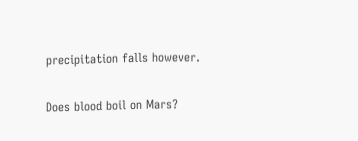precipitation falls however.

Does blood boil on Mars?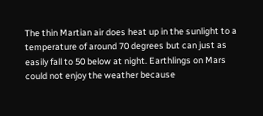The thin Martian air does heat up in the sunlight to a temperature of around 70 degrees but can just as easily fall to 50 below at night. Earthlings on Mars could not enjoy the weather because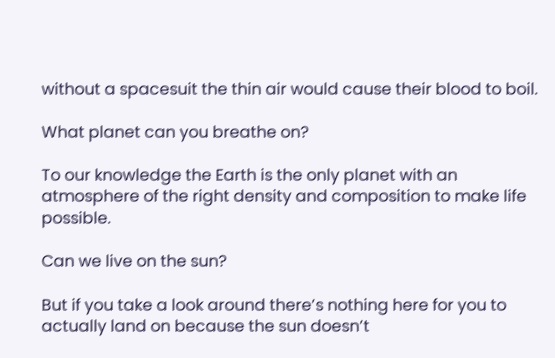without a spacesuit the thin air would cause their blood to boil.

What planet can you breathe on?

To our knowledge the Earth is the only planet with an atmosphere of the right density and composition to make life possible.

Can we live on the sun?

But if you take a look around there’s nothing here for you to actually land on because the sun doesn’t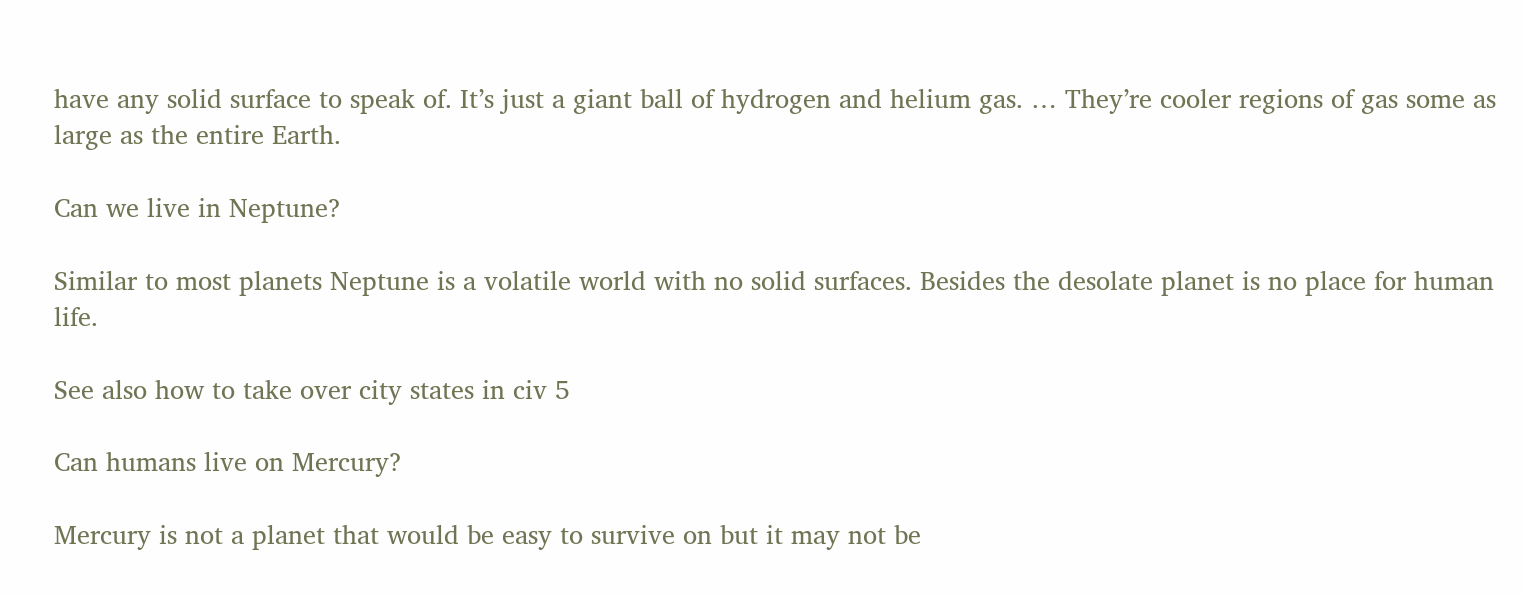have any solid surface to speak of. It’s just a giant ball of hydrogen and helium gas. … They’re cooler regions of gas some as large as the entire Earth.

Can we live in Neptune?

Similar to most planets Neptune is a volatile world with no solid surfaces. Besides the desolate planet is no place for human life.

See also how to take over city states in civ 5

Can humans live on Mercury?

Mercury is not a planet that would be easy to survive on but it may not be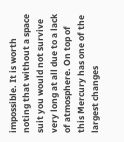impossible. It is worth noting that without a space suit you would not survive very long at all due to a lack of atmosphere. On top of this Mercury has one of the largest changes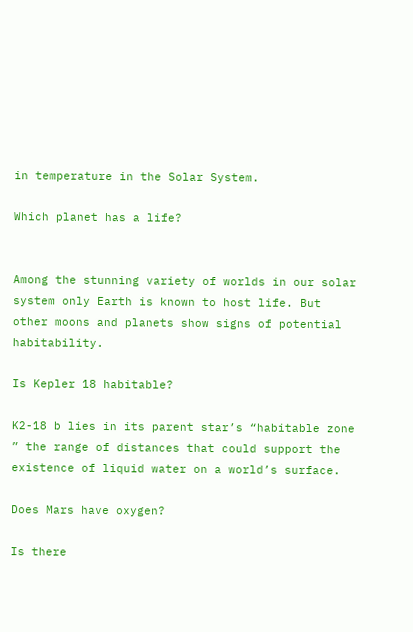in temperature in the Solar System.

Which planet has a life?


Among the stunning variety of worlds in our solar system only Earth is known to host life. But other moons and planets show signs of potential habitability.

Is Kepler 18 habitable?

K2-18 b lies in its parent star’s “habitable zone ” the range of distances that could support the existence of liquid water on a world’s surface.

Does Mars have oxygen?

Is there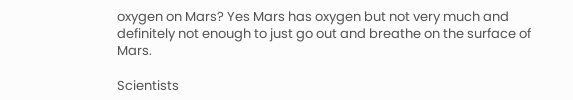oxygen on Mars? Yes Mars has oxygen but not very much and definitely not enough to just go out and breathe on the surface of Mars.

Scientists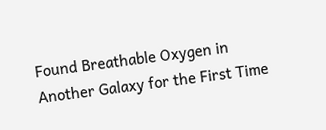Found Breathable Oxygen in Another Galaxy for the First Time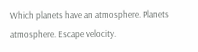Which planets have an atmosphere. Planets atmosphere. Escape velocity.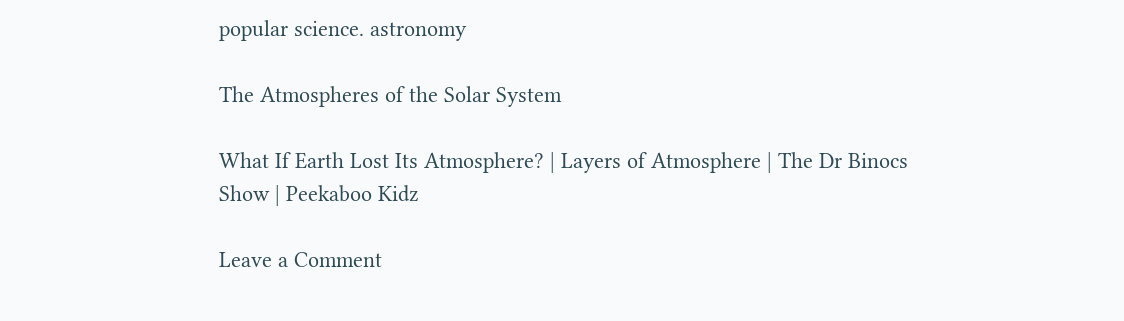popular science. astronomy

The Atmospheres of the Solar System

What If Earth Lost Its Atmosphere? | Layers of Atmosphere | The Dr Binocs Show | Peekaboo Kidz

Leave a Comment